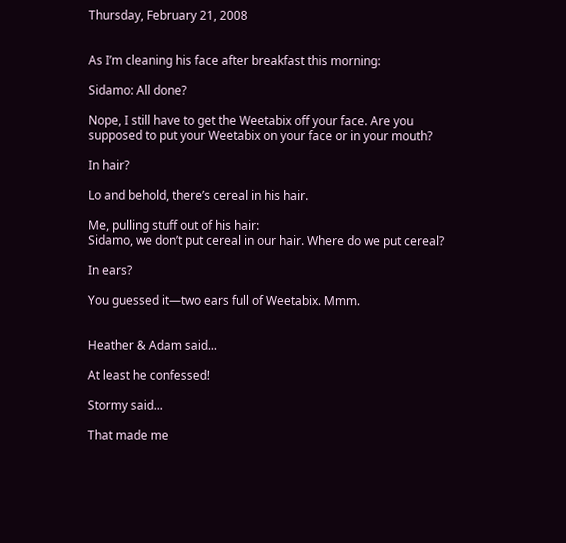Thursday, February 21, 2008


As I’m cleaning his face after breakfast this morning:

Sidamo: All done?

Nope, I still have to get the Weetabix off your face. Are you supposed to put your Weetabix on your face or in your mouth?

In hair?

Lo and behold, there’s cereal in his hair.

Me, pulling stuff out of his hair:
Sidamo, we don’t put cereal in our hair. Where do we put cereal?

In ears?

You guessed it—two ears full of Weetabix. Mmm.


Heather & Adam said...

At least he confessed!

Stormy said...

That made me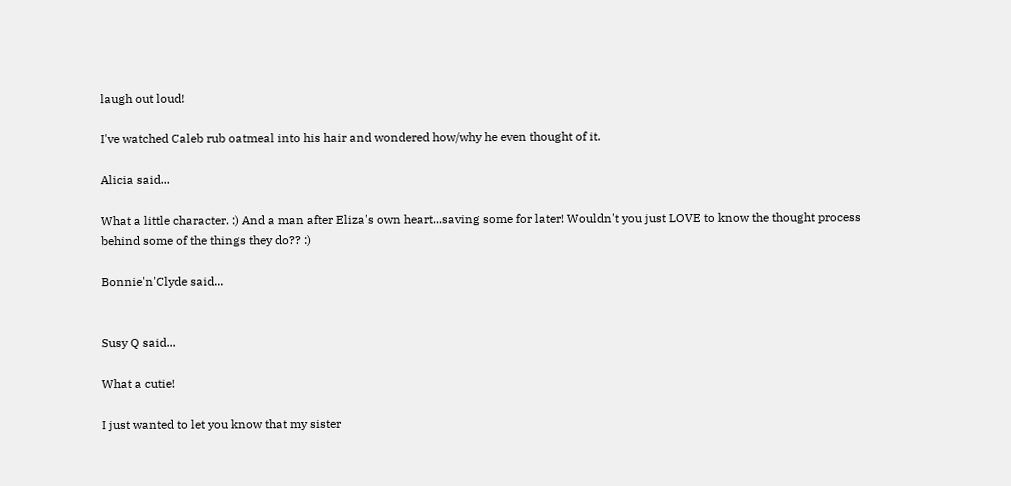laugh out loud!

I've watched Caleb rub oatmeal into his hair and wondered how/why he even thought of it.

Alicia said...

What a little character. :) And a man after Eliza's own heart...saving some for later! Wouldn't you just LOVE to know the thought process behind some of the things they do?? :)

Bonnie'n'Clyde said...


Susy Q said...

What a cutie!

I just wanted to let you know that my sister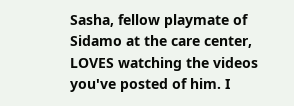Sasha, fellow playmate of Sidamo at the care center, LOVES watching the videos you've posted of him. I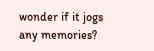wonder if it jogs any memories?